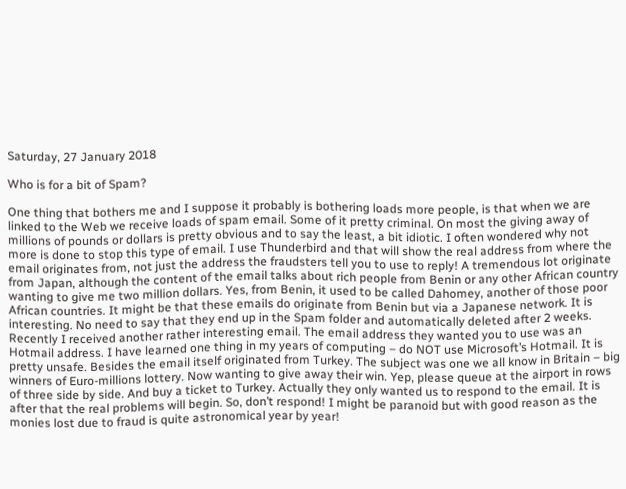Saturday, 27 January 2018

Who is for a bit of Spam?

One thing that bothers me and I suppose it probably is bothering loads more people, is that when we are linked to the Web we receive loads of spam email. Some of it pretty criminal. On most the giving away of millions of pounds or dollars is pretty obvious and to say the least, a bit idiotic. I often wondered why not more is done to stop this type of email. I use Thunderbird and that will show the real address from where the email originates from, not just the address the fraudsters tell you to use to reply! A tremendous lot originate from Japan, although the content of the email talks about rich people from Benin or any other African country wanting to give me two million dollars. Yes, from Benin, it used to be called Dahomey, another of those poor African countries. It might be that these emails do originate from Benin but via a Japanese network. It is interesting. No need to say that they end up in the Spam folder and automatically deleted after 2 weeks. Recently I received another rather interesting email. The email address they wanted you to use was an Hotmail address. I have learned one thing in my years of computing – do NOT use Microsoft’s Hotmail. It is pretty unsafe. Besides the email itself originated from Turkey. The subject was one we all know in Britain – big winners of Euro-millions lottery. Now wanting to give away their win. Yep, please queue at the airport in rows of three side by side. And buy a ticket to Turkey. Actually they only wanted us to respond to the email. It is after that the real problems will begin. So, don’t respond! I might be paranoid but with good reason as the monies lost due to fraud is quite astronomical year by year!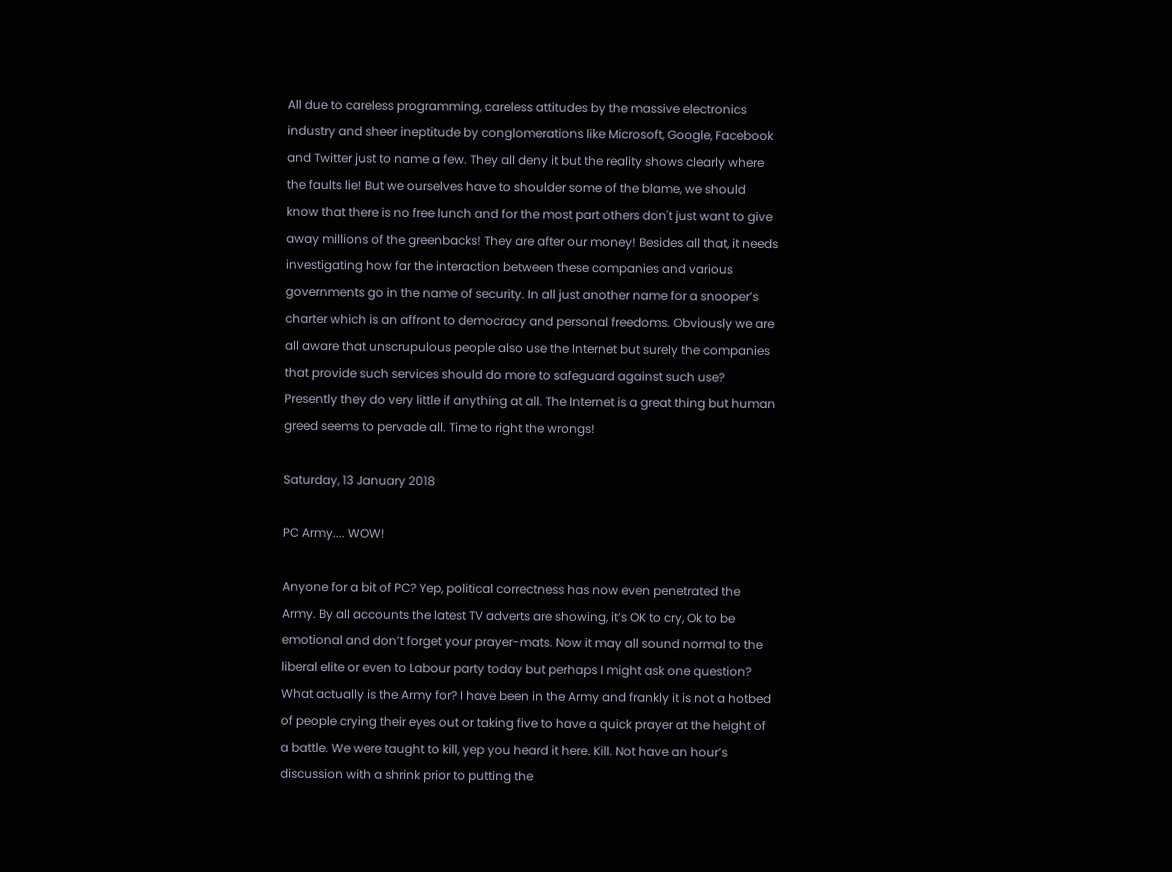All due to careless programming, careless attitudes by the massive electronics industry and sheer ineptitude by conglomerations like Microsoft, Google, Facebook and Twitter just to name a few. They all deny it but the reality shows clearly where the faults lie! But we ourselves have to shoulder some of the blame, we should know that there is no free lunch and for the most part others don't just want to give away millions of the greenbacks! They are after our money! Besides all that, it needs investigating how far the interaction between these companies and various governments go in the name of security. In all just another name for a snooper’s charter which is an affront to democracy and personal freedoms. Obviously we are all aware that unscrupulous people also use the Internet but surely the companies that provide such services should do more to safeguard against such use? Presently they do very little if anything at all. The Internet is a great thing but human greed seems to pervade all. Time to right the wrongs!

Saturday, 13 January 2018

PC Army.... WOW!

Anyone for a bit of PC? Yep, political correctness has now even penetrated the Army. By all accounts the latest TV adverts are showing, it’s OK to cry, Ok to be emotional and don’t forget your prayer-mats. Now it may all sound normal to the liberal elite or even to Labour party today but perhaps I might ask one question? What actually is the Army for? I have been in the Army and frankly it is not a hotbed of people crying their eyes out or taking five to have a quick prayer at the height of a battle. We were taught to kill, yep you heard it here. Kill. Not have an hour’s discussion with a shrink prior to putting the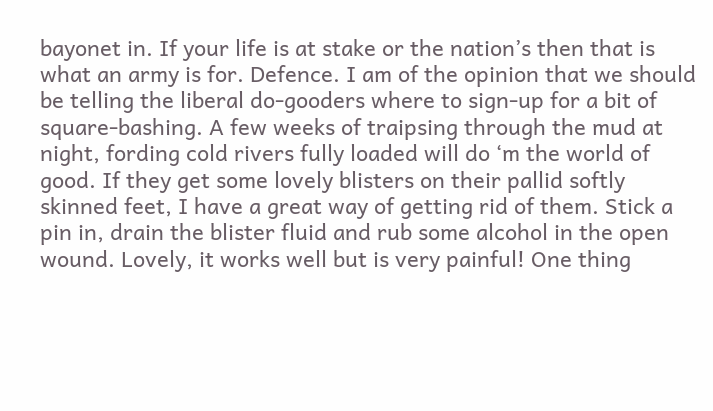bayonet in. If your life is at stake or the nation’s then that is what an army is for. Defence. I am of the opinion that we should be telling the liberal do-gooders where to sign-up for a bit of square-bashing. A few weeks of traipsing through the mud at night, fording cold rivers fully loaded will do ‘m the world of good. If they get some lovely blisters on their pallid softly skinned feet, I have a great way of getting rid of them. Stick a pin in, drain the blister fluid and rub some alcohol in the open wound. Lovely, it works well but is very painful! One thing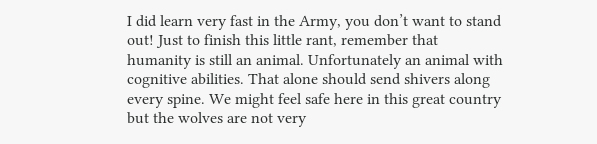I did learn very fast in the Army, you don’t want to stand out! Just to finish this little rant, remember that humanity is still an animal. Unfortunately an animal with cognitive abilities. That alone should send shivers along every spine. We might feel safe here in this great country but the wolves are not very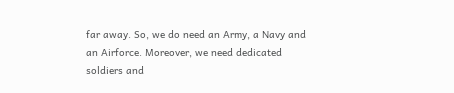far away. So, we do need an Army, a Navy and an Airforce. Moreover, we need dedicated soldiers and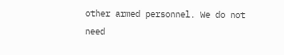other armed personnel. We do not need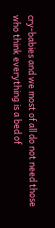cry-babies and we most of all do not need those who think everything is a bed of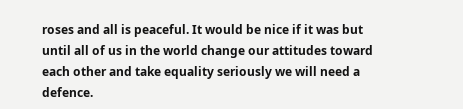roses and all is peaceful. It would be nice if it was but until all of us in the world change our attitudes toward each other and take equality seriously we will need a defence.